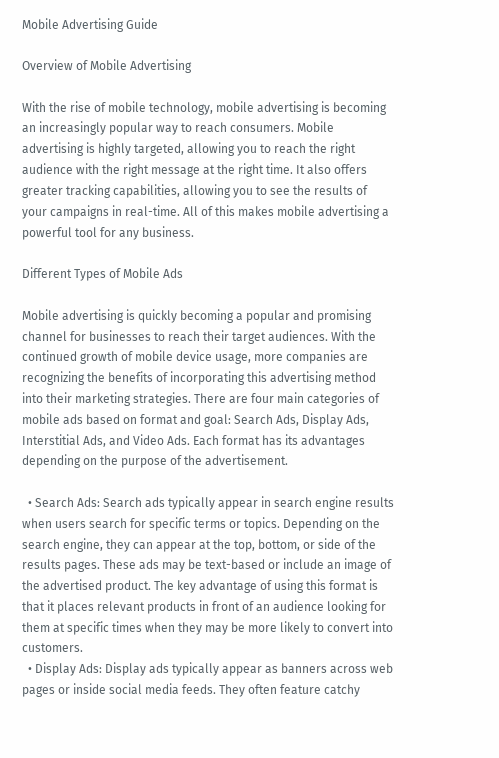Mobile Advertising Guide

Overview of Mobile Advertising

With the rise of mobile technology, mobile advertising is becoming an increasingly popular way to reach consumers. Mobile advertising is highly targeted, allowing you to reach the right audience with the right message at the right time. It also offers greater tracking capabilities, allowing you to see the results of your campaigns in real-time. All of this makes mobile advertising a powerful tool for any business.

Different Types of Mobile Ads

Mobile advertising is quickly becoming a popular and promising channel for businesses to reach their target audiences. With the continued growth of mobile device usage, more companies are recognizing the benefits of incorporating this advertising method into their marketing strategies. There are four main categories of mobile ads based on format and goal: Search Ads, Display Ads, Interstitial Ads, and Video Ads. Each format has its advantages depending on the purpose of the advertisement.

  • Search Ads: Search ads typically appear in search engine results when users search for specific terms or topics. Depending on the search engine, they can appear at the top, bottom, or side of the results pages. These ads may be text-based or include an image of the advertised product. The key advantage of using this format is that it places relevant products in front of an audience looking for them at specific times when they may be more likely to convert into customers.
  • Display Ads: Display ads typically appear as banners across web pages or inside social media feeds. They often feature catchy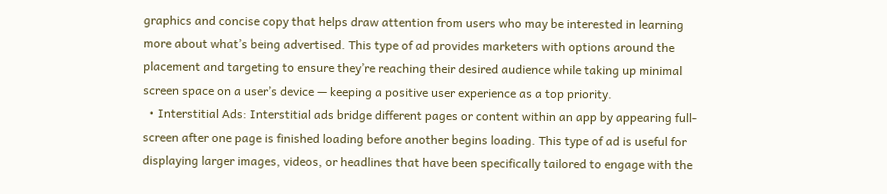graphics and concise copy that helps draw attention from users who may be interested in learning more about what’s being advertised. This type of ad provides marketers with options around the placement and targeting to ensure they’re reaching their desired audience while taking up minimal screen space on a user’s device — keeping a positive user experience as a top priority.
  • Interstitial Ads: Interstitial ads bridge different pages or content within an app by appearing full-screen after one page is finished loading before another begins loading. This type of ad is useful for displaying larger images, videos, or headlines that have been specifically tailored to engage with the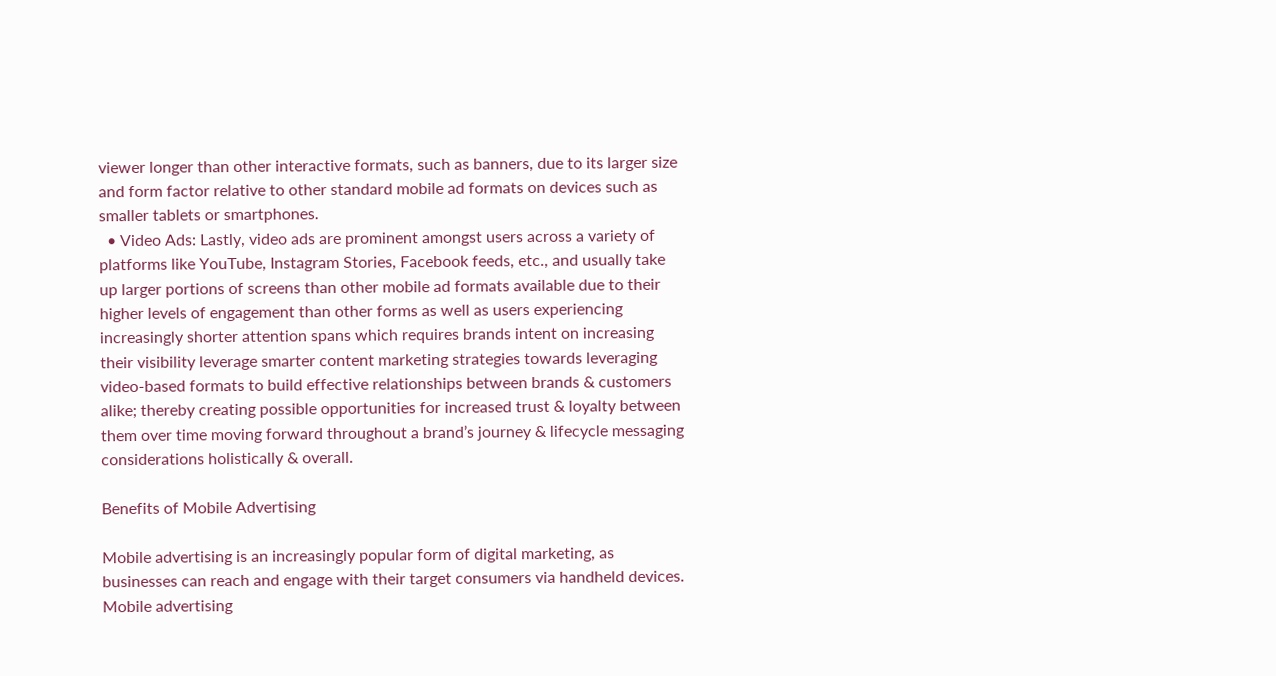viewer longer than other interactive formats, such as banners, due to its larger size and form factor relative to other standard mobile ad formats on devices such as smaller tablets or smartphones.
  • Video Ads: Lastly, video ads are prominent amongst users across a variety of platforms like YouTube, Instagram Stories, Facebook feeds, etc., and usually take up larger portions of screens than other mobile ad formats available due to their higher levels of engagement than other forms as well as users experiencing increasingly shorter attention spans which requires brands intent on increasing their visibility leverage smarter content marketing strategies towards leveraging video-based formats to build effective relationships between brands & customers alike; thereby creating possible opportunities for increased trust & loyalty between them over time moving forward throughout a brand’s journey & lifecycle messaging considerations holistically & overall.

Benefits of Mobile Advertising

Mobile advertising is an increasingly popular form of digital marketing, as businesses can reach and engage with their target consumers via handheld devices. Mobile advertising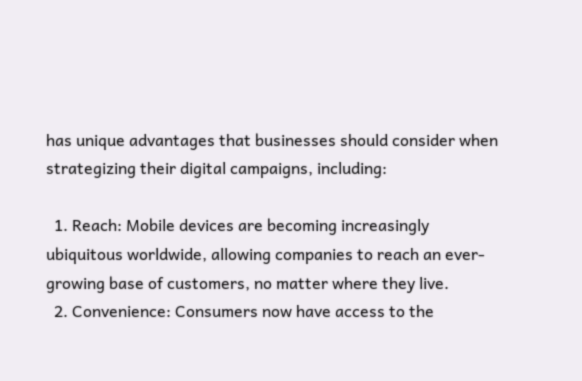has unique advantages that businesses should consider when strategizing their digital campaigns, including:

  1. Reach: Mobile devices are becoming increasingly ubiquitous worldwide, allowing companies to reach an ever-growing base of customers, no matter where they live.
  2. Convenience: Consumers now have access to the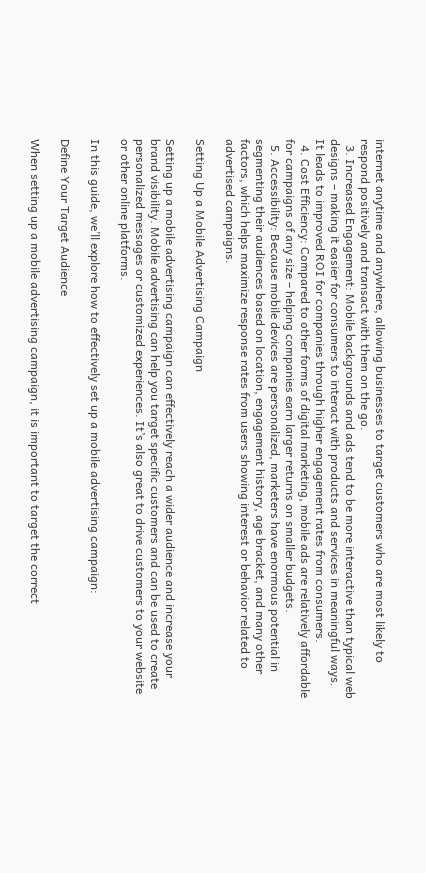internet anytime and anywhere, allowing businesses to target customers who are most likely to respond positively and transact with them on the go.
  3. Increased Engagement: Mobile backgrounds and ads tend to be more interactive than typical web designs – making it easier for consumers to interact with products and services in meaningful ways. It leads to improved ROI for companies through higher engagement rates from consumers.
  4. Cost Efficiency: Compared to other forms of digital marketing, mobile ads are relatively affordable for campaigns of any size – helping companies earn larger returns on smaller budgets.
  5. Accessibility: Because mobile devices are personalized, marketers have enormous potential in segmenting their audiences based on location, engagement history, age bracket, and many other factors, which helps maximize response rates from users showing interest or behavior related to advertised campaigns.

Setting Up a Mobile Advertising Campaign

Setting up a mobile advertising campaign can effectively reach a wider audience and increase your brand visibility. Mobile advertising can help you target specific customers and can be used to create personalized messages or customized experiences. It’s also great to drive customers to your website or other online platforms.

In this guide, we’ll explore how to effectively set up a mobile advertising campaign:

Define Your Target Audience

When setting up a mobile advertising campaign, it is important to target the correct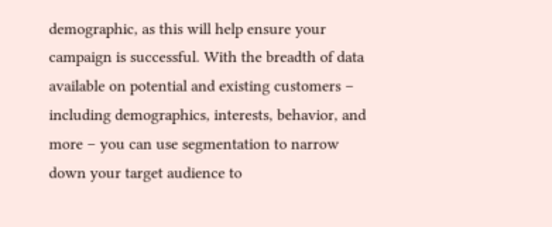demographic, as this will help ensure your campaign is successful. With the breadth of data available on potential and existing customers – including demographics, interests, behavior, and more – you can use segmentation to narrow down your target audience to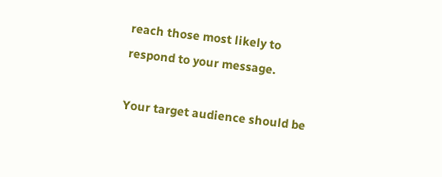reach those most likely to respond to your message.

Your target audience should be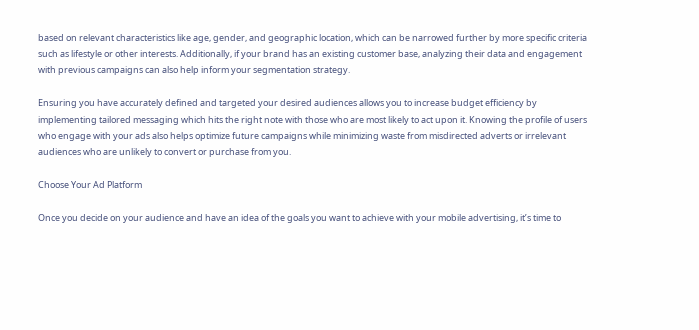based on relevant characteristics like age, gender, and geographic location, which can be narrowed further by more specific criteria such as lifestyle or other interests. Additionally, if your brand has an existing customer base, analyzing their data and engagement with previous campaigns can also help inform your segmentation strategy.

Ensuring you have accurately defined and targeted your desired audiences allows you to increase budget efficiency by implementing tailored messaging which hits the right note with those who are most likely to act upon it. Knowing the profile of users who engage with your ads also helps optimize future campaigns while minimizing waste from misdirected adverts or irrelevant audiences who are unlikely to convert or purchase from you.

Choose Your Ad Platform

Once you decide on your audience and have an idea of the goals you want to achieve with your mobile advertising, it’s time to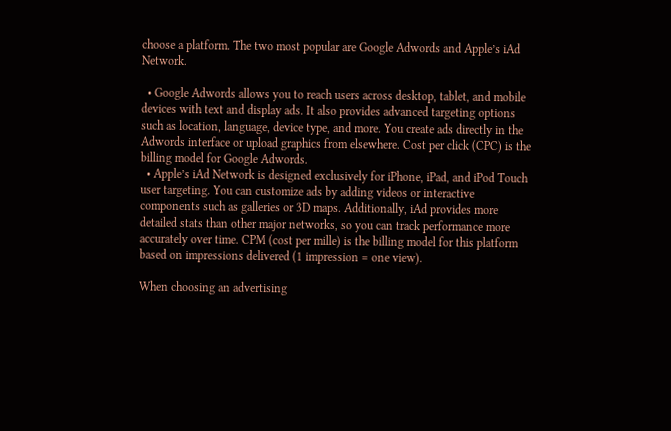choose a platform. The two most popular are Google Adwords and Apple’s iAd Network.

  • Google Adwords allows you to reach users across desktop, tablet, and mobile devices with text and display ads. It also provides advanced targeting options such as location, language, device type, and more. You create ads directly in the Adwords interface or upload graphics from elsewhere. Cost per click (CPC) is the billing model for Google Adwords.
  • Apple’s iAd Network is designed exclusively for iPhone, iPad, and iPod Touch user targeting. You can customize ads by adding videos or interactive components such as galleries or 3D maps. Additionally, iAd provides more detailed stats than other major networks, so you can track performance more accurately over time. CPM (cost per mille) is the billing model for this platform based on impressions delivered (1 impression = one view).

When choosing an advertising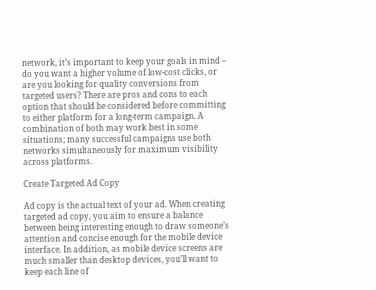network, it’s important to keep your goals in mind – do you want a higher volume of low-cost clicks, or are you looking for quality conversions from targeted users? There are pros and cons to each option that should be considered before committing to either platform for a long-term campaign. A combination of both may work best in some situations; many successful campaigns use both networks simultaneously for maximum visibility across platforms.

Create Targeted Ad Copy

Ad copy is the actual text of your ad. When creating targeted ad copy, you aim to ensure a balance between being interesting enough to draw someone’s attention and concise enough for the mobile device interface. In addition, as mobile device screens are much smaller than desktop devices, you’ll want to keep each line of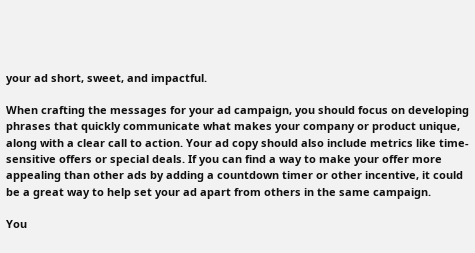your ad short, sweet, and impactful.

When crafting the messages for your ad campaign, you should focus on developing phrases that quickly communicate what makes your company or product unique, along with a clear call to action. Your ad copy should also include metrics like time-sensitive offers or special deals. If you can find a way to make your offer more appealing than other ads by adding a countdown timer or other incentive, it could be a great way to help set your ad apart from others in the same campaign.

You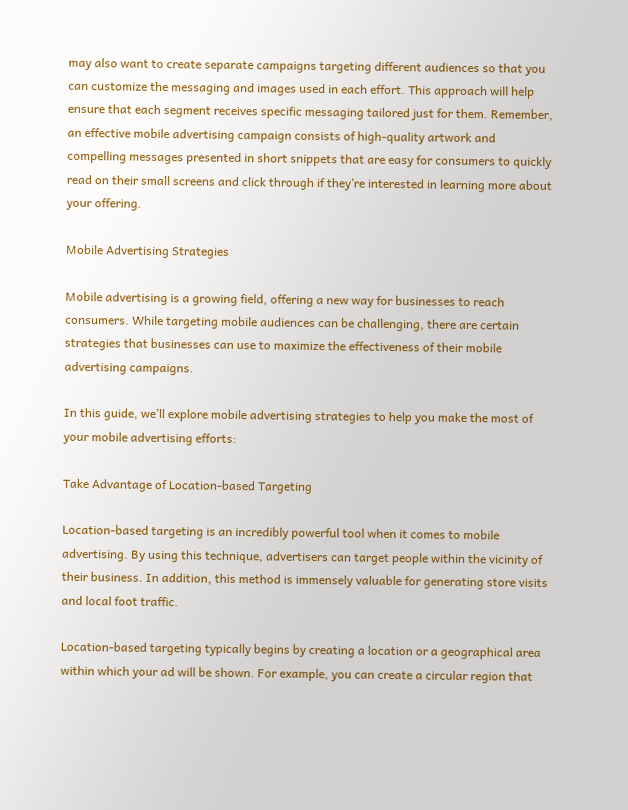may also want to create separate campaigns targeting different audiences so that you can customize the messaging and images used in each effort. This approach will help ensure that each segment receives specific messaging tailored just for them. Remember, an effective mobile advertising campaign consists of high-quality artwork and compelling messages presented in short snippets that are easy for consumers to quickly read on their small screens and click through if they’re interested in learning more about your offering.

Mobile Advertising Strategies

Mobile advertising is a growing field, offering a new way for businesses to reach consumers. While targeting mobile audiences can be challenging, there are certain strategies that businesses can use to maximize the effectiveness of their mobile advertising campaigns.

In this guide, we’ll explore mobile advertising strategies to help you make the most of your mobile advertising efforts:

Take Advantage of Location-based Targeting

Location-based targeting is an incredibly powerful tool when it comes to mobile advertising. By using this technique, advertisers can target people within the vicinity of their business. In addition, this method is immensely valuable for generating store visits and local foot traffic.

Location-based targeting typically begins by creating a location or a geographical area within which your ad will be shown. For example, you can create a circular region that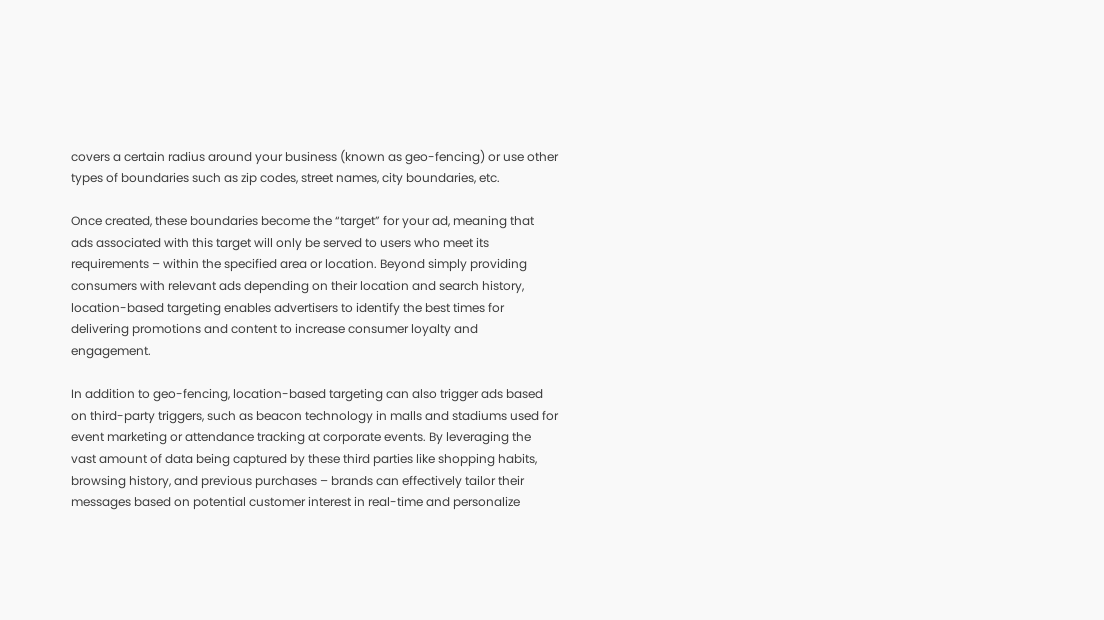covers a certain radius around your business (known as geo-fencing) or use other types of boundaries such as zip codes, street names, city boundaries, etc.

Once created, these boundaries become the “target” for your ad, meaning that ads associated with this target will only be served to users who meet its requirements – within the specified area or location. Beyond simply providing consumers with relevant ads depending on their location and search history, location-based targeting enables advertisers to identify the best times for delivering promotions and content to increase consumer loyalty and engagement.

In addition to geo-fencing, location-based targeting can also trigger ads based on third-party triggers, such as beacon technology in malls and stadiums used for event marketing or attendance tracking at corporate events. By leveraging the vast amount of data being captured by these third parties like shopping habits, browsing history, and previous purchases – brands can effectively tailor their messages based on potential customer interest in real-time and personalize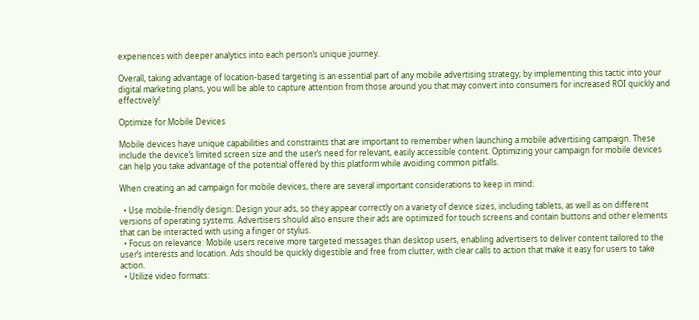experiences with deeper analytics into each person’s unique journey.

Overall, taking advantage of location-based targeting is an essential part of any mobile advertising strategy; by implementing this tactic into your digital marketing plans, you will be able to capture attention from those around you that may convert into consumers for increased ROI quickly and effectively!

Optimize for Mobile Devices

Mobile devices have unique capabilities and constraints that are important to remember when launching a mobile advertising campaign. These include the device’s limited screen size and the user’s need for relevant, easily accessible content. Optimizing your campaign for mobile devices can help you take advantage of the potential offered by this platform while avoiding common pitfalls.

When creating an ad campaign for mobile devices, there are several important considerations to keep in mind:

  • Use mobile-friendly design: Design your ads, so they appear correctly on a variety of device sizes, including tablets, as well as on different versions of operating systems. Advertisers should also ensure their ads are optimized for touch screens and contain buttons and other elements that can be interacted with using a finger or stylus.
  • Focus on relevance: Mobile users receive more targeted messages than desktop users, enabling advertisers to deliver content tailored to the user’s interests and location. Ads should be quickly digestible and free from clutter, with clear calls to action that make it easy for users to take action.
  • Utilize video formats: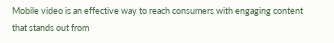Mobile video is an effective way to reach consumers with engaging content that stands out from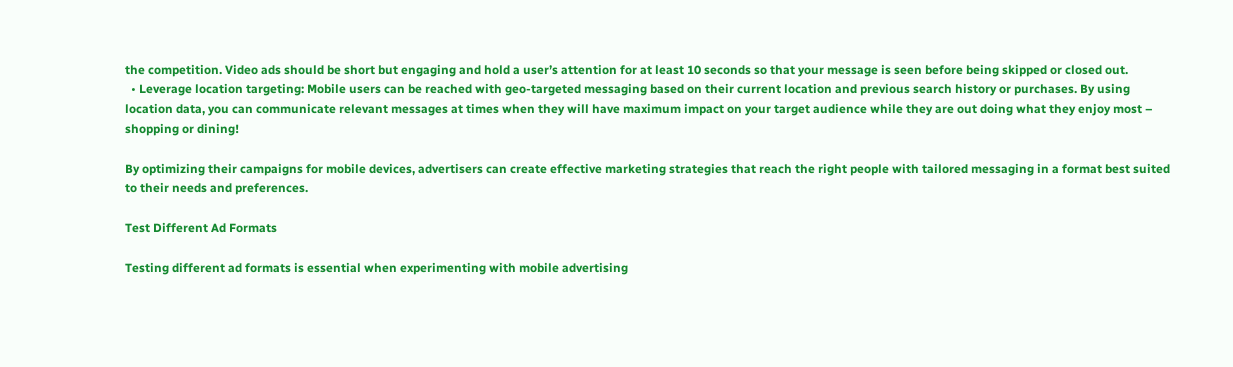the competition. Video ads should be short but engaging and hold a user’s attention for at least 10 seconds so that your message is seen before being skipped or closed out.
  • Leverage location targeting: Mobile users can be reached with geo-targeted messaging based on their current location and previous search history or purchases. By using location data, you can communicate relevant messages at times when they will have maximum impact on your target audience while they are out doing what they enjoy most – shopping or dining!

By optimizing their campaigns for mobile devices, advertisers can create effective marketing strategies that reach the right people with tailored messaging in a format best suited to their needs and preferences.

Test Different Ad Formats

Testing different ad formats is essential when experimenting with mobile advertising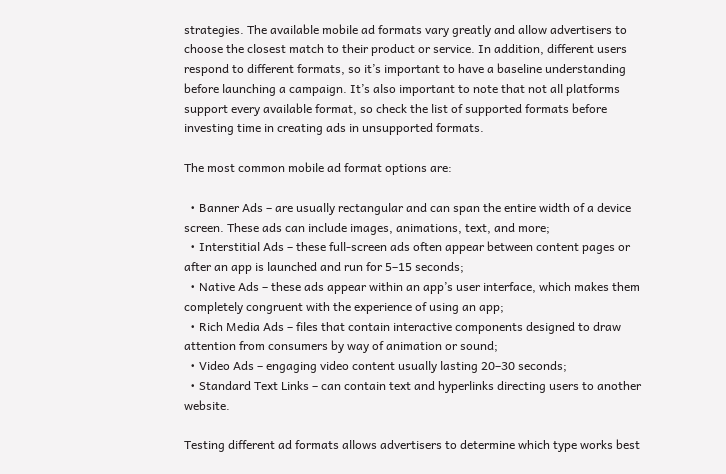strategies. The available mobile ad formats vary greatly and allow advertisers to choose the closest match to their product or service. In addition, different users respond to different formats, so it’s important to have a baseline understanding before launching a campaign. It’s also important to note that not all platforms support every available format, so check the list of supported formats before investing time in creating ads in unsupported formats.

The most common mobile ad format options are:

  • Banner Ads – are usually rectangular and can span the entire width of a device screen. These ads can include images, animations, text, and more;
  • Interstitial Ads – these full-screen ads often appear between content pages or after an app is launched and run for 5–15 seconds;
  • Native Ads – these ads appear within an app’s user interface, which makes them completely congruent with the experience of using an app;
  • Rich Media Ads – files that contain interactive components designed to draw attention from consumers by way of animation or sound;
  • Video Ads – engaging video content usually lasting 20–30 seconds;
  • Standard Text Links – can contain text and hyperlinks directing users to another website.

Testing different ad formats allows advertisers to determine which type works best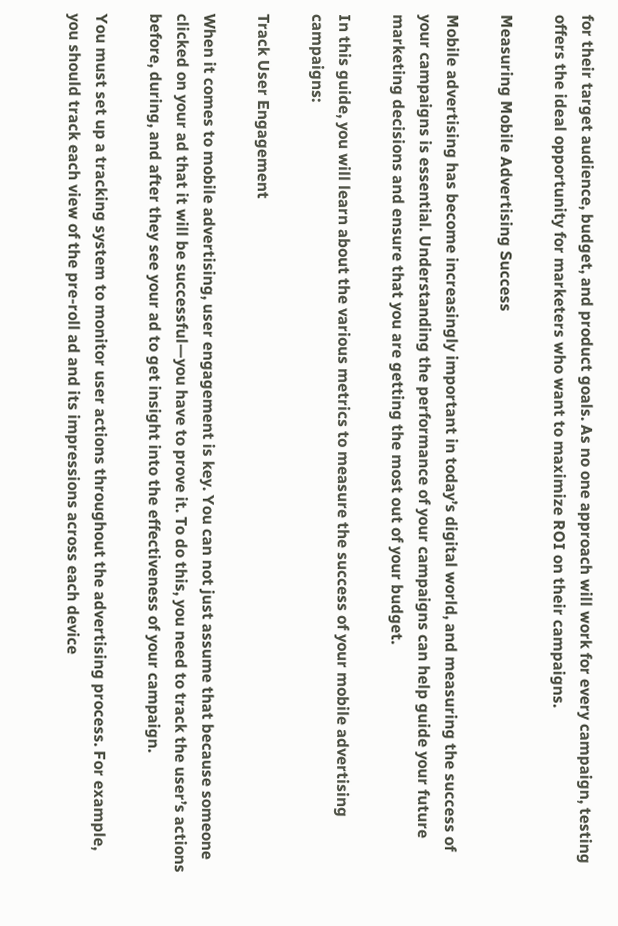for their target audience, budget, and product goals. As no one approach will work for every campaign, testing offers the ideal opportunity for marketers who want to maximize ROI on their campaigns.

Measuring Mobile Advertising Success

Mobile advertising has become increasingly important in today’s digital world, and measuring the success of your campaigns is essential. Understanding the performance of your campaigns can help guide your future marketing decisions and ensure that you are getting the most out of your budget.

In this guide, you will learn about the various metrics to measure the success of your mobile advertising campaigns:

Track User Engagement

When it comes to mobile advertising, user engagement is key. You can not just assume that because someone clicked on your ad that it will be successful—you have to prove it. To do this, you need to track the user’s actions before, during, and after they see your ad to get insight into the effectiveness of your campaign.

You must set up a tracking system to monitor user actions throughout the advertising process. For example, you should track each view of the pre-roll ad and its impressions across each device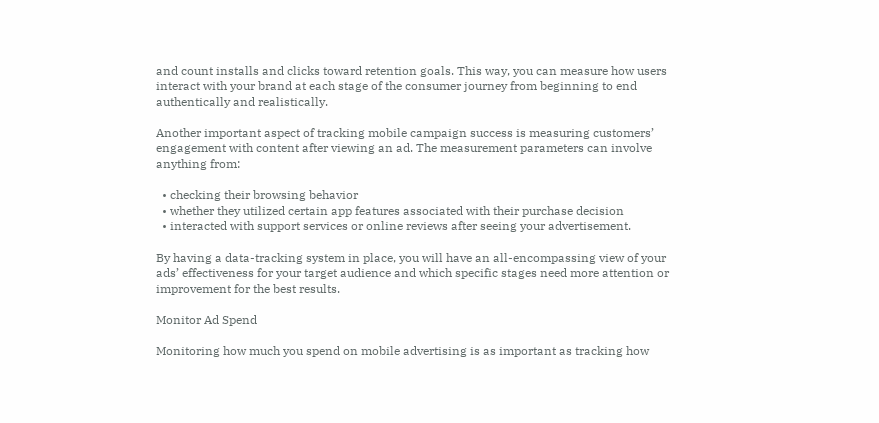and count installs and clicks toward retention goals. This way, you can measure how users interact with your brand at each stage of the consumer journey from beginning to end authentically and realistically.

Another important aspect of tracking mobile campaign success is measuring customers’ engagement with content after viewing an ad. The measurement parameters can involve anything from:

  • checking their browsing behavior
  • whether they utilized certain app features associated with their purchase decision
  • interacted with support services or online reviews after seeing your advertisement.

By having a data-tracking system in place, you will have an all-encompassing view of your ads’ effectiveness for your target audience and which specific stages need more attention or improvement for the best results.

Monitor Ad Spend

Monitoring how much you spend on mobile advertising is as important as tracking how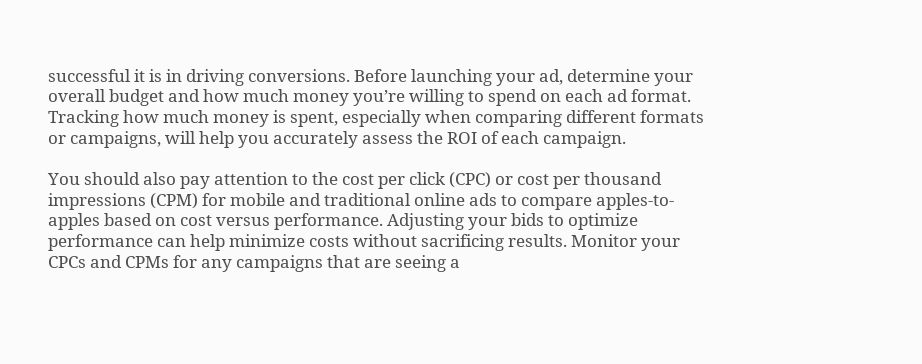successful it is in driving conversions. Before launching your ad, determine your overall budget and how much money you’re willing to spend on each ad format. Tracking how much money is spent, especially when comparing different formats or campaigns, will help you accurately assess the ROI of each campaign.

You should also pay attention to the cost per click (CPC) or cost per thousand impressions (CPM) for mobile and traditional online ads to compare apples-to-apples based on cost versus performance. Adjusting your bids to optimize performance can help minimize costs without sacrificing results. Monitor your CPCs and CPMs for any campaigns that are seeing a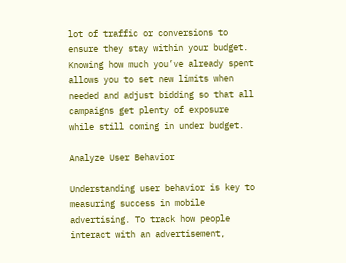lot of traffic or conversions to ensure they stay within your budget. Knowing how much you’ve already spent allows you to set new limits when needed and adjust bidding so that all campaigns get plenty of exposure while still coming in under budget.

Analyze User Behavior

Understanding user behavior is key to measuring success in mobile advertising. To track how people interact with an advertisement,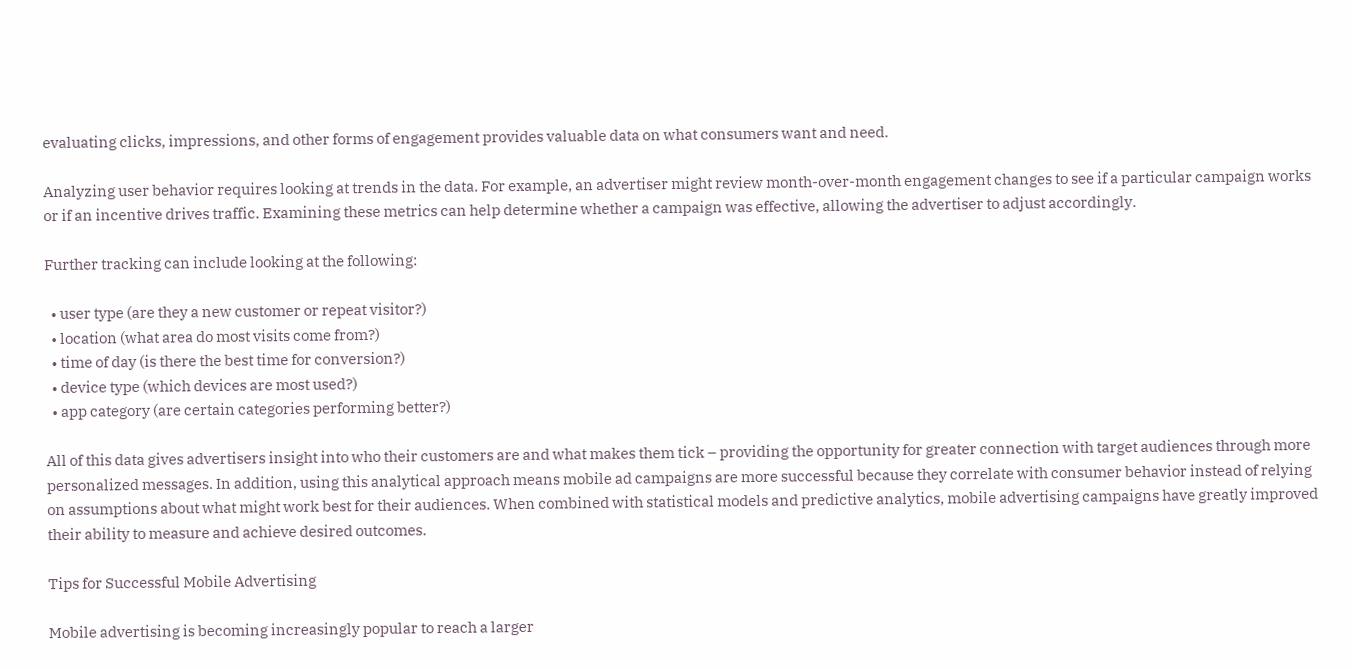evaluating clicks, impressions, and other forms of engagement provides valuable data on what consumers want and need.

Analyzing user behavior requires looking at trends in the data. For example, an advertiser might review month-over-month engagement changes to see if a particular campaign works or if an incentive drives traffic. Examining these metrics can help determine whether a campaign was effective, allowing the advertiser to adjust accordingly.

Further tracking can include looking at the following:

  • user type (are they a new customer or repeat visitor?)
  • location (what area do most visits come from?)
  • time of day (is there the best time for conversion?)
  • device type (which devices are most used?)
  • app category (are certain categories performing better?)

All of this data gives advertisers insight into who their customers are and what makes them tick – providing the opportunity for greater connection with target audiences through more personalized messages. In addition, using this analytical approach means mobile ad campaigns are more successful because they correlate with consumer behavior instead of relying on assumptions about what might work best for their audiences. When combined with statistical models and predictive analytics, mobile advertising campaigns have greatly improved their ability to measure and achieve desired outcomes.

Tips for Successful Mobile Advertising

Mobile advertising is becoming increasingly popular to reach a larger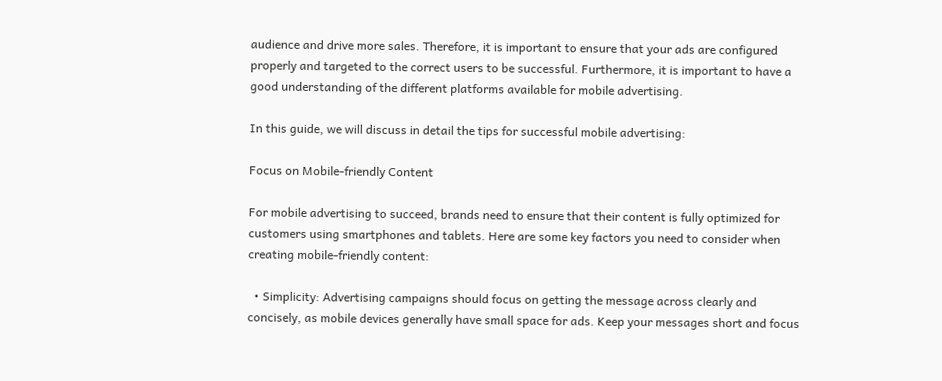audience and drive more sales. Therefore, it is important to ensure that your ads are configured properly and targeted to the correct users to be successful. Furthermore, it is important to have a good understanding of the different platforms available for mobile advertising.

In this guide, we will discuss in detail the tips for successful mobile advertising:

Focus on Mobile-friendly Content

For mobile advertising to succeed, brands need to ensure that their content is fully optimized for customers using smartphones and tablets. Here are some key factors you need to consider when creating mobile-friendly content:

  • Simplicity: Advertising campaigns should focus on getting the message across clearly and concisely, as mobile devices generally have small space for ads. Keep your messages short and focus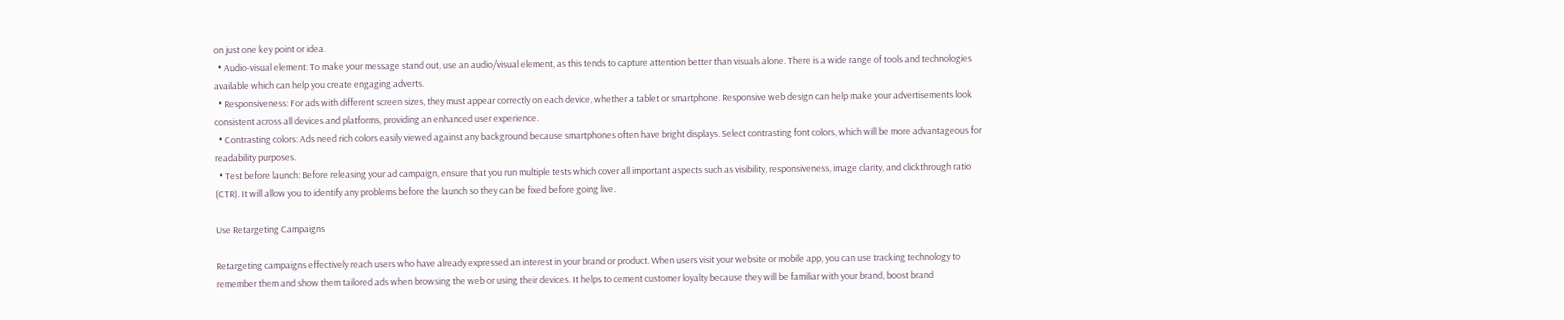on just one key point or idea.
  • Audio-visual element: To make your message stand out, use an audio/visual element, as this tends to capture attention better than visuals alone. There is a wide range of tools and technologies available which can help you create engaging adverts.
  • Responsiveness: For ads with different screen sizes, they must appear correctly on each device, whether a tablet or smartphone. Responsive web design can help make your advertisements look consistent across all devices and platforms, providing an enhanced user experience.
  • Contrasting colors: Ads need rich colors easily viewed against any background because smartphones often have bright displays. Select contrasting font colors, which will be more advantageous for readability purposes.
  • Test before launch: Before releasing your ad campaign, ensure that you run multiple tests which cover all important aspects such as visibility, responsiveness, image clarity, and clickthrough ratio (CTR). It will allow you to identify any problems before the launch so they can be fixed before going live.

Use Retargeting Campaigns

Retargeting campaigns effectively reach users who have already expressed an interest in your brand or product. When users visit your website or mobile app, you can use tracking technology to remember them and show them tailored ads when browsing the web or using their devices. It helps to cement customer loyalty because they will be familiar with your brand, boost brand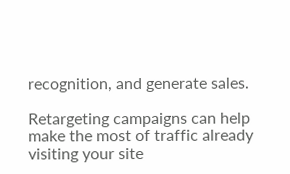recognition, and generate sales.

Retargeting campaigns can help make the most of traffic already visiting your site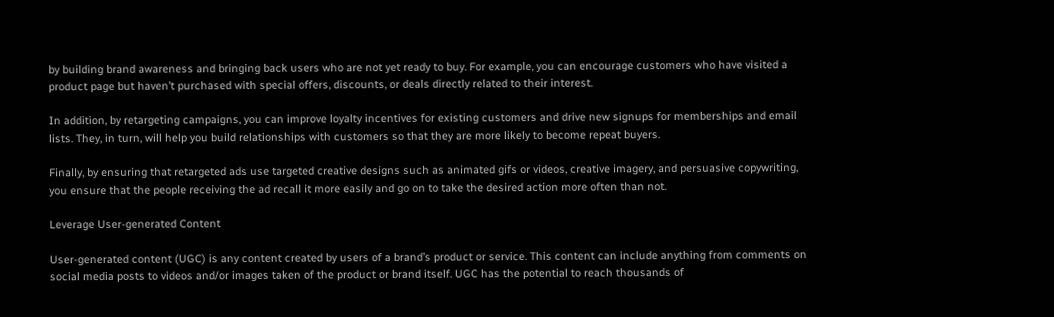by building brand awareness and bringing back users who are not yet ready to buy. For example, you can encourage customers who have visited a product page but haven’t purchased with special offers, discounts, or deals directly related to their interest.

In addition, by retargeting campaigns, you can improve loyalty incentives for existing customers and drive new signups for memberships and email lists. They, in turn, will help you build relationships with customers so that they are more likely to become repeat buyers.

Finally, by ensuring that retargeted ads use targeted creative designs such as animated gifs or videos, creative imagery, and persuasive copywriting, you ensure that the people receiving the ad recall it more easily and go on to take the desired action more often than not.

Leverage User-generated Content

User-generated content (UGC) is any content created by users of a brand’s product or service. This content can include anything from comments on social media posts to videos and/or images taken of the product or brand itself. UGC has the potential to reach thousands of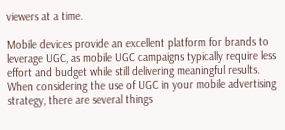viewers at a time.

Mobile devices provide an excellent platform for brands to leverage UGC, as mobile UGC campaigns typically require less effort and budget while still delivering meaningful results. When considering the use of UGC in your mobile advertising strategy, there are several things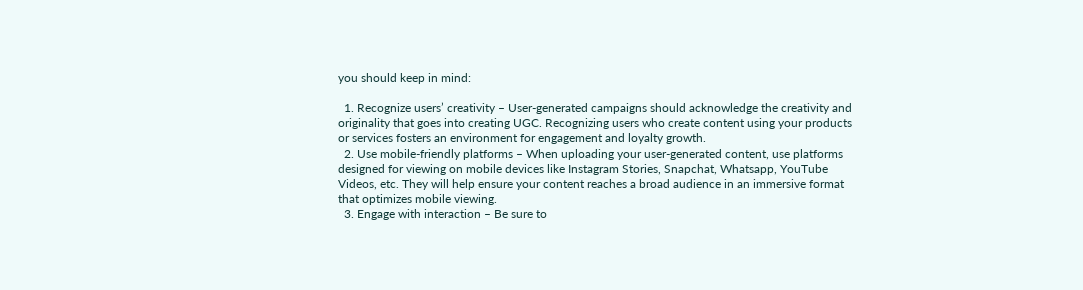you should keep in mind:

  1. Recognize users’ creativity – User-generated campaigns should acknowledge the creativity and originality that goes into creating UGC. Recognizing users who create content using your products or services fosters an environment for engagement and loyalty growth.
  2. Use mobile-friendly platforms – When uploading your user-generated content, use platforms designed for viewing on mobile devices like Instagram Stories, Snapchat, Whatsapp, YouTube Videos, etc. They will help ensure your content reaches a broad audience in an immersive format that optimizes mobile viewing.
  3. Engage with interaction – Be sure to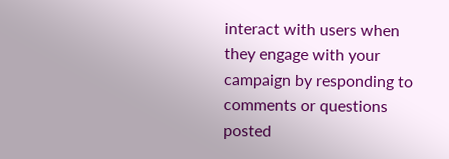interact with users when they engage with your campaign by responding to comments or questions posted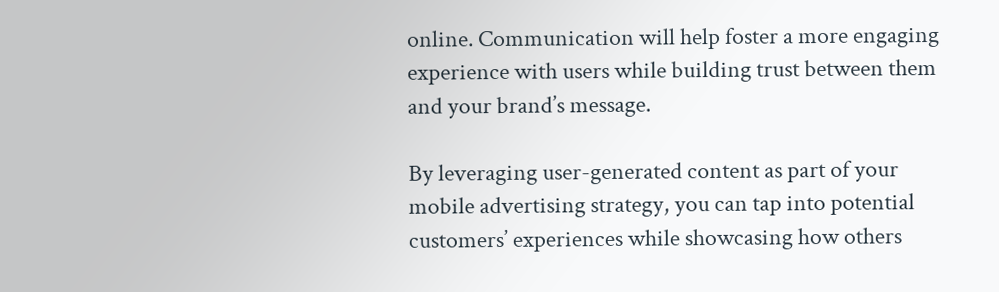online. Communication will help foster a more engaging experience with users while building trust between them and your brand’s message.

By leveraging user-generated content as part of your mobile advertising strategy, you can tap into potential customers’ experiences while showcasing how others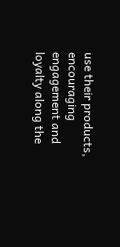use their products, encouraging engagement and loyalty along the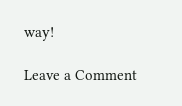way!

Leave a Comment